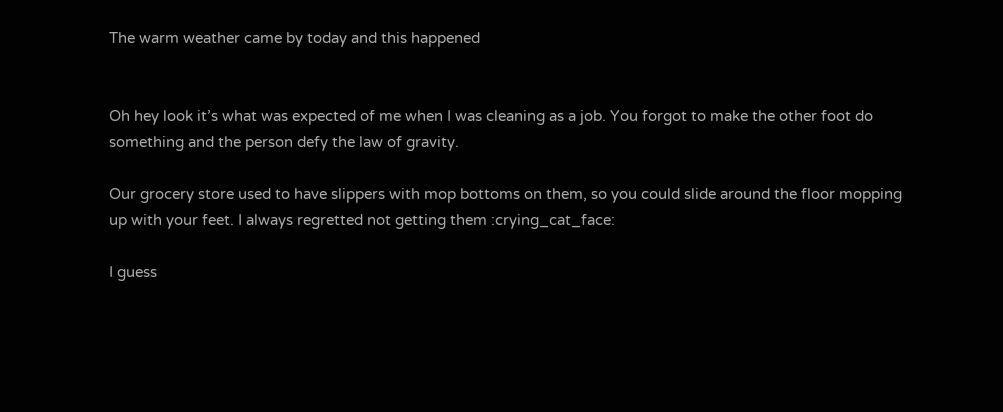The warm weather came by today and this happened


Oh hey look it’s what was expected of me when I was cleaning as a job. You forgot to make the other foot do something and the person defy the law of gravity.

Our grocery store used to have slippers with mop bottoms on them, so you could slide around the floor mopping up with your feet. I always regretted not getting them :crying_cat_face:

I guess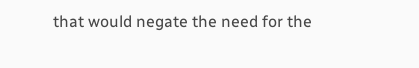that would negate the need for the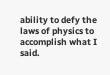ability to defy the laws of physics to accomplish what I said.